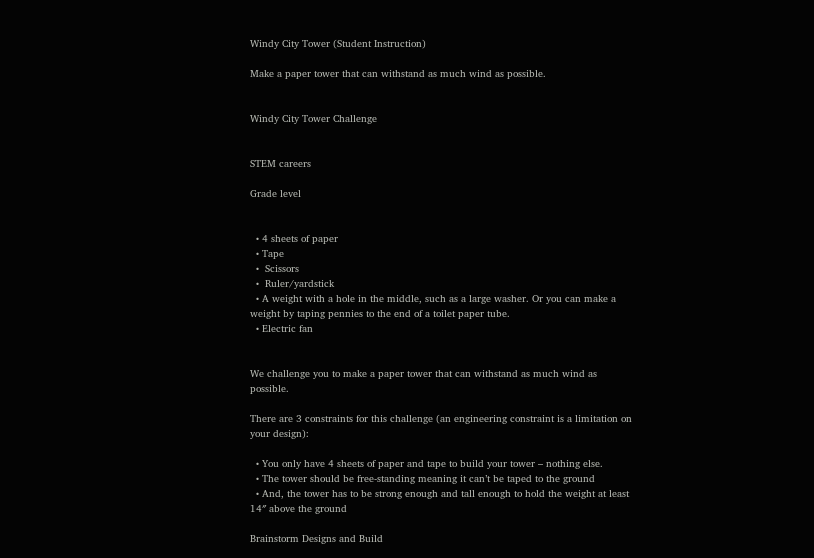Windy City Tower (Student Instruction)

Make a paper tower that can withstand as much wind as possible.


Windy City Tower Challenge


STEM careers

Grade level


  • 4 sheets of paper
  • Tape
  •  Scissors
  •  Ruler/yardstick
  • A weight with a hole in the middle, such as a large washer. Or you can make a weight by taping pennies to the end of a toilet paper tube.
  • Electric fan


We challenge you to make a paper tower that can withstand as much wind as possible.

There are 3 constraints for this challenge (an engineering constraint is a limitation on your design):

  • You only have 4 sheets of paper and tape to build your tower – nothing else.
  • The tower should be free-standing meaning it can’t be taped to the ground
  • And, the tower has to be strong enough and tall enough to hold the weight at least 14″ above the ground

Brainstorm Designs and Build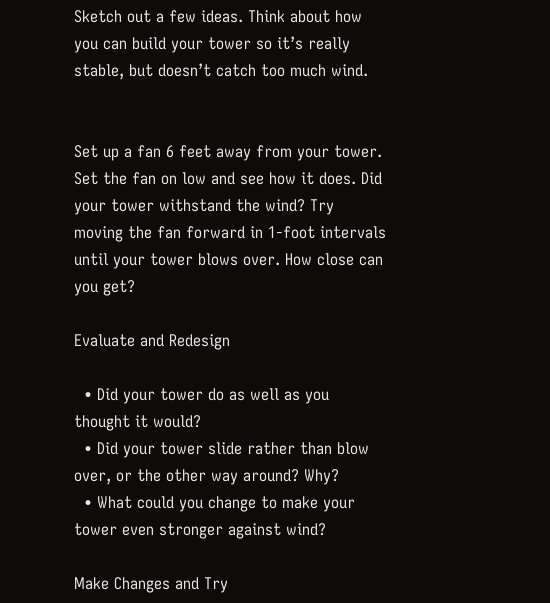Sketch out a few ideas. Think about how you can build your tower so it’s really stable, but doesn’t catch too much wind.


Set up a fan 6 feet away from your tower. Set the fan on low and see how it does. Did your tower withstand the wind? Try moving the fan forward in 1-foot intervals until your tower blows over. How close can you get?

Evaluate and Redesign

  • Did your tower do as well as you thought it would?
  • Did your tower slide rather than blow over, or the other way around? Why?
  • What could you change to make your tower even stronger against wind?

Make Changes and Try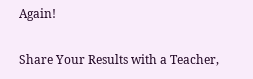Again!

Share Your Results with a Teacher,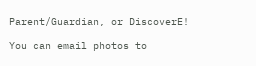Parent/Guardian, or DiscoverE!

You can email photos to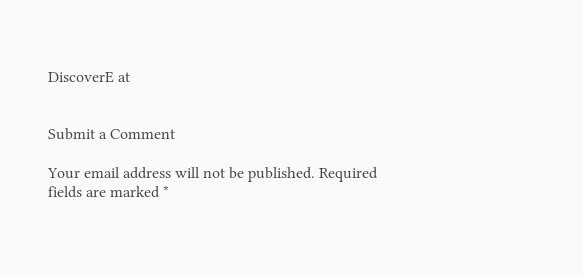DiscoverE at


Submit a Comment

Your email address will not be published. Required fields are marked *